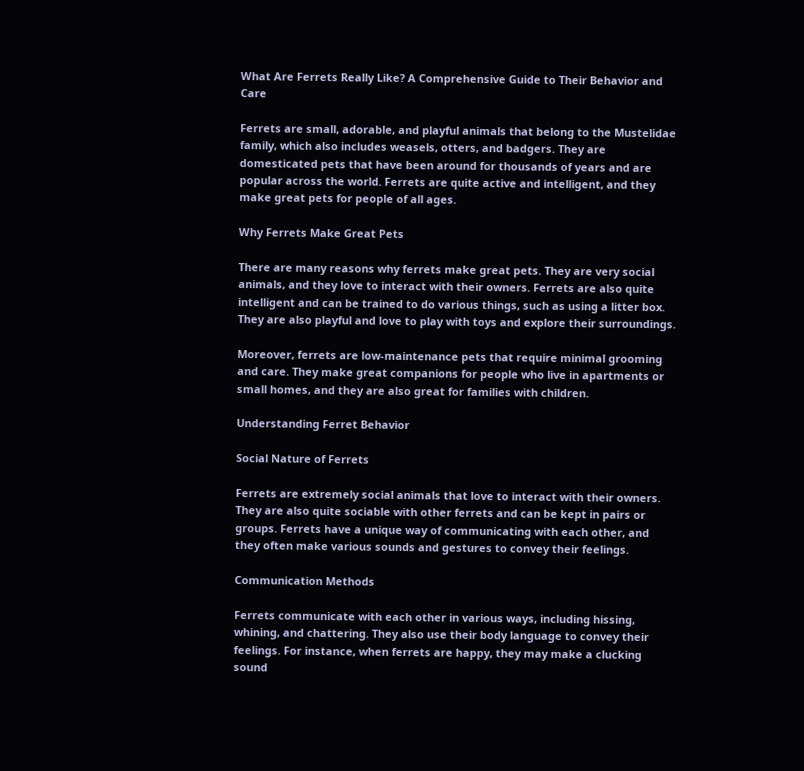What Are Ferrets Really Like? A Comprehensive Guide to Their Behavior and Care

Ferrets are small, adorable, and playful animals that belong to the Mustelidae family, which also includes weasels, otters, and badgers. They are domesticated pets that have been around for thousands of years and are popular across the world. Ferrets are quite active and intelligent, and they make great pets for people of all ages.

Why Ferrets Make Great Pets

There are many reasons why ferrets make great pets. They are very social animals, and they love to interact with their owners. Ferrets are also quite intelligent and can be trained to do various things, such as using a litter box. They are also playful and love to play with toys and explore their surroundings.

Moreover, ferrets are low-maintenance pets that require minimal grooming and care. They make great companions for people who live in apartments or small homes, and they are also great for families with children.

Understanding Ferret Behavior

Social Nature of Ferrets

Ferrets are extremely social animals that love to interact with their owners. They are also quite sociable with other ferrets and can be kept in pairs or groups. Ferrets have a unique way of communicating with each other, and they often make various sounds and gestures to convey their feelings.

Communication Methods

Ferrets communicate with each other in various ways, including hissing, whining, and chattering. They also use their body language to convey their feelings. For instance, when ferrets are happy, they may make a clucking sound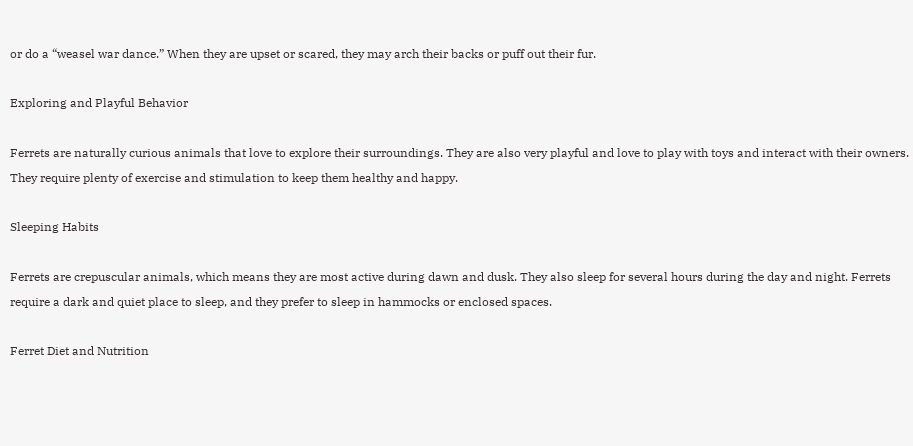or do a “weasel war dance.” When they are upset or scared, they may arch their backs or puff out their fur.

Exploring and Playful Behavior

Ferrets are naturally curious animals that love to explore their surroundings. They are also very playful and love to play with toys and interact with their owners. They require plenty of exercise and stimulation to keep them healthy and happy.

Sleeping Habits

Ferrets are crepuscular animals, which means they are most active during dawn and dusk. They also sleep for several hours during the day and night. Ferrets require a dark and quiet place to sleep, and they prefer to sleep in hammocks or enclosed spaces.

Ferret Diet and Nutrition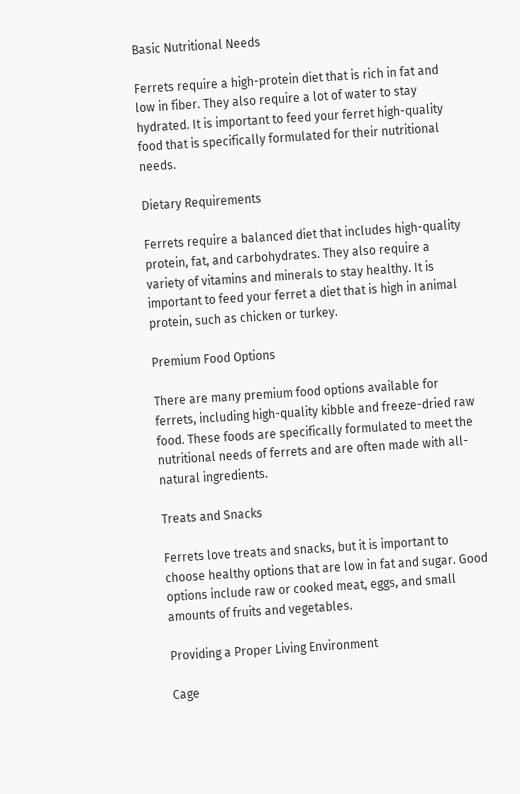Basic Nutritional Needs

Ferrets require a high-protein diet that is rich in fat and low in fiber. They also require a lot of water to stay hydrated. It is important to feed your ferret high-quality food that is specifically formulated for their nutritional needs.

Dietary Requirements

Ferrets require a balanced diet that includes high-quality protein, fat, and carbohydrates. They also require a variety of vitamins and minerals to stay healthy. It is important to feed your ferret a diet that is high in animal protein, such as chicken or turkey.

Premium Food Options

There are many premium food options available for ferrets, including high-quality kibble and freeze-dried raw food. These foods are specifically formulated to meet the nutritional needs of ferrets and are often made with all-natural ingredients.

Treats and Snacks

Ferrets love treats and snacks, but it is important to choose healthy options that are low in fat and sugar. Good options include raw or cooked meat, eggs, and small amounts of fruits and vegetables.

Providing a Proper Living Environment

Cage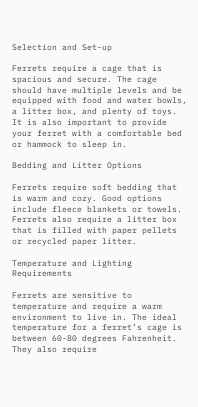Selection and Set-up

Ferrets require a cage that is spacious and secure. The cage should have multiple levels and be equipped with food and water bowls, a litter box, and plenty of toys. It is also important to provide your ferret with a comfortable bed or hammock to sleep in.

Bedding and Litter Options

Ferrets require soft bedding that is warm and cozy. Good options include fleece blankets or towels. Ferrets also require a litter box that is filled with paper pellets or recycled paper litter.

Temperature and Lighting Requirements

Ferrets are sensitive to temperature and require a warm environment to live in. The ideal temperature for a ferret’s cage is between 60-80 degrees Fahrenheit. They also require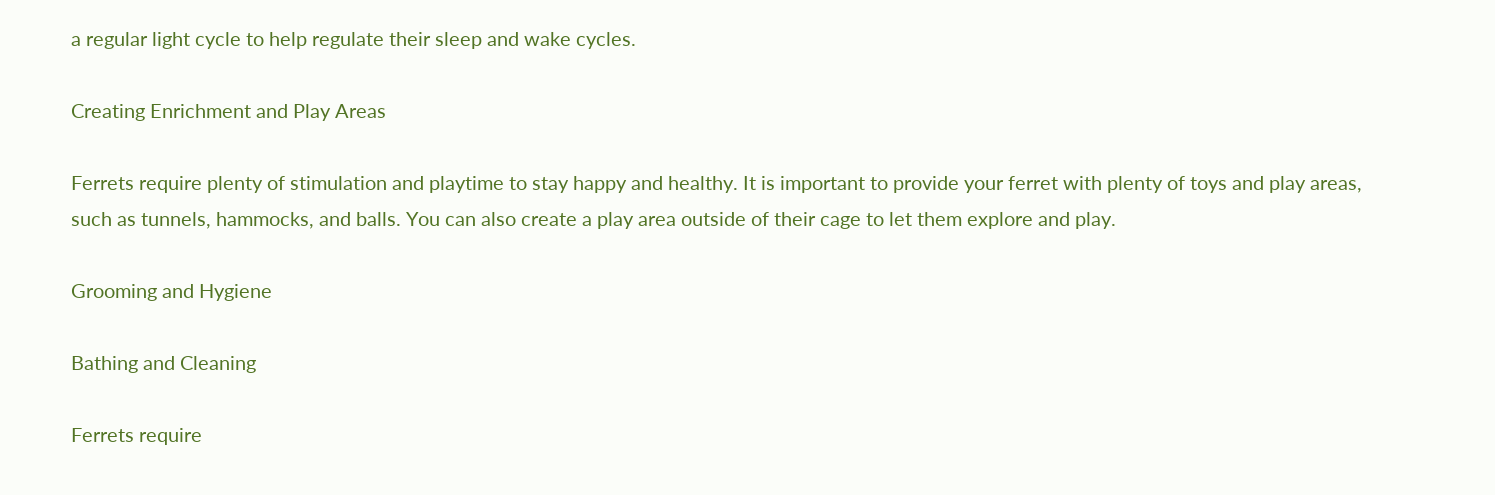a regular light cycle to help regulate their sleep and wake cycles.

Creating Enrichment and Play Areas

Ferrets require plenty of stimulation and playtime to stay happy and healthy. It is important to provide your ferret with plenty of toys and play areas, such as tunnels, hammocks, and balls. You can also create a play area outside of their cage to let them explore and play.

Grooming and Hygiene

Bathing and Cleaning

Ferrets require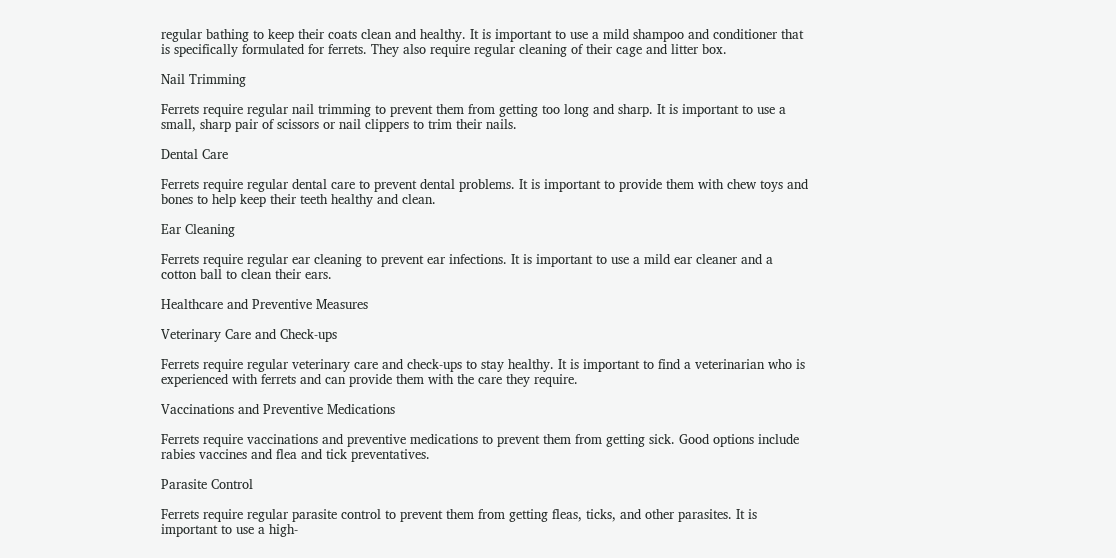regular bathing to keep their coats clean and healthy. It is important to use a mild shampoo and conditioner that is specifically formulated for ferrets. They also require regular cleaning of their cage and litter box.

Nail Trimming

Ferrets require regular nail trimming to prevent them from getting too long and sharp. It is important to use a small, sharp pair of scissors or nail clippers to trim their nails.

Dental Care

Ferrets require regular dental care to prevent dental problems. It is important to provide them with chew toys and bones to help keep their teeth healthy and clean.

Ear Cleaning

Ferrets require regular ear cleaning to prevent ear infections. It is important to use a mild ear cleaner and a cotton ball to clean their ears.

Healthcare and Preventive Measures

Veterinary Care and Check-ups

Ferrets require regular veterinary care and check-ups to stay healthy. It is important to find a veterinarian who is experienced with ferrets and can provide them with the care they require.

Vaccinations and Preventive Medications

Ferrets require vaccinations and preventive medications to prevent them from getting sick. Good options include rabies vaccines and flea and tick preventatives.

Parasite Control

Ferrets require regular parasite control to prevent them from getting fleas, ticks, and other parasites. It is important to use a high-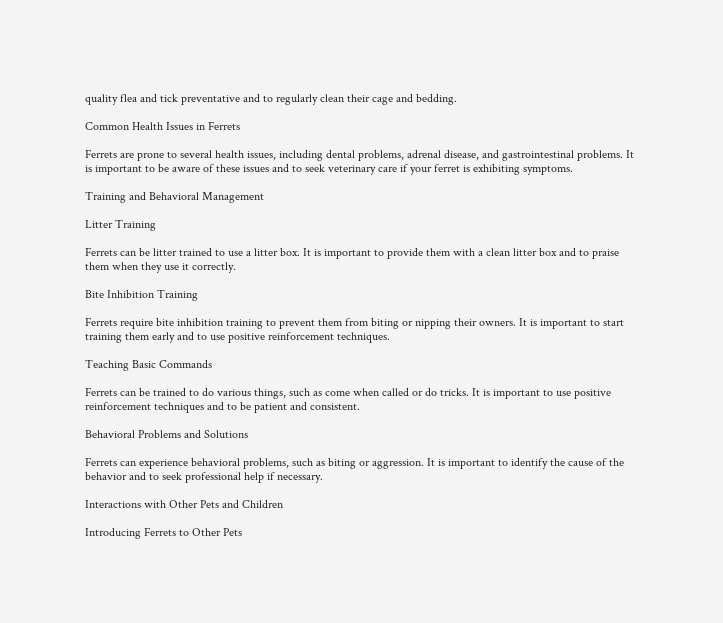quality flea and tick preventative and to regularly clean their cage and bedding.

Common Health Issues in Ferrets

Ferrets are prone to several health issues, including dental problems, adrenal disease, and gastrointestinal problems. It is important to be aware of these issues and to seek veterinary care if your ferret is exhibiting symptoms.

Training and Behavioral Management

Litter Training

Ferrets can be litter trained to use a litter box. It is important to provide them with a clean litter box and to praise them when they use it correctly.

Bite Inhibition Training

Ferrets require bite inhibition training to prevent them from biting or nipping their owners. It is important to start training them early and to use positive reinforcement techniques.

Teaching Basic Commands

Ferrets can be trained to do various things, such as come when called or do tricks. It is important to use positive reinforcement techniques and to be patient and consistent.

Behavioral Problems and Solutions

Ferrets can experience behavioral problems, such as biting or aggression. It is important to identify the cause of the behavior and to seek professional help if necessary.

Interactions with Other Pets and Children

Introducing Ferrets to Other Pets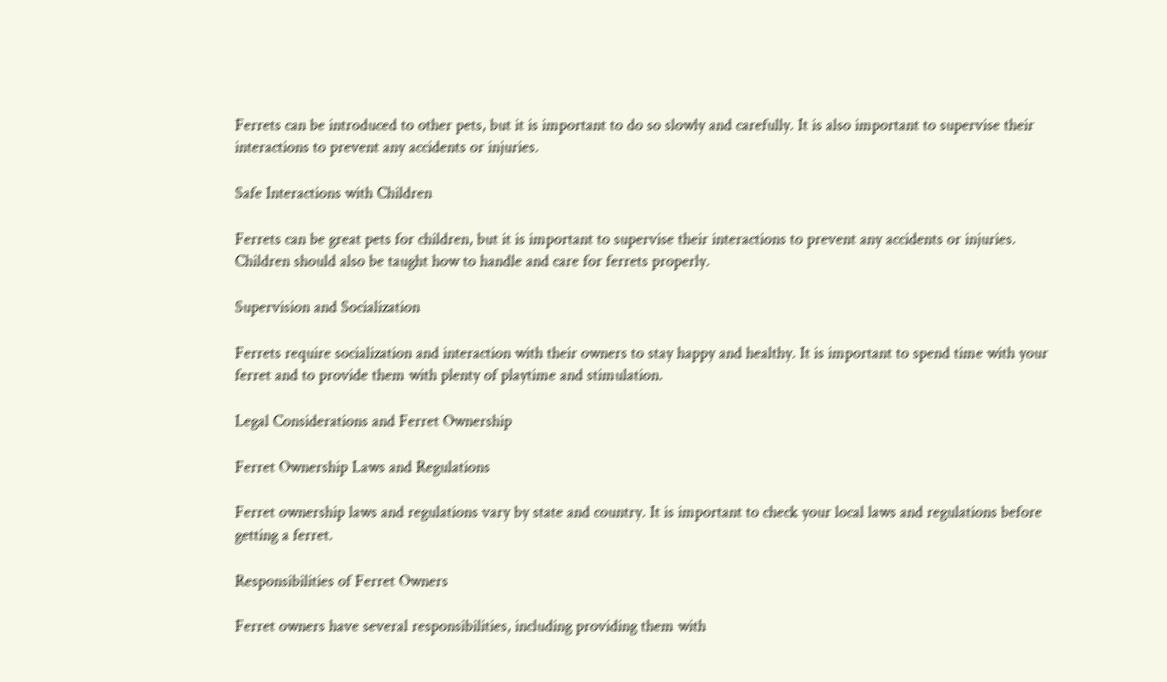Ferrets can be introduced to other pets, but it is important to do so slowly and carefully. It is also important to supervise their interactions to prevent any accidents or injuries.

Safe Interactions with Children

Ferrets can be great pets for children, but it is important to supervise their interactions to prevent any accidents or injuries. Children should also be taught how to handle and care for ferrets properly.

Supervision and Socialization

Ferrets require socialization and interaction with their owners to stay happy and healthy. It is important to spend time with your ferret and to provide them with plenty of playtime and stimulation.

Legal Considerations and Ferret Ownership

Ferret Ownership Laws and Regulations

Ferret ownership laws and regulations vary by state and country. It is important to check your local laws and regulations before getting a ferret.

Responsibilities of Ferret Owners

Ferret owners have several responsibilities, including providing them with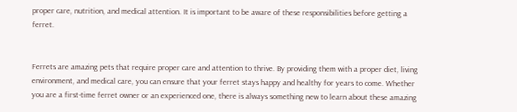proper care, nutrition, and medical attention. It is important to be aware of these responsibilities before getting a ferret.


Ferrets are amazing pets that require proper care and attention to thrive. By providing them with a proper diet, living environment, and medical care, you can ensure that your ferret stays happy and healthy for years to come. Whether you are a first-time ferret owner or an experienced one, there is always something new to learn about these amazing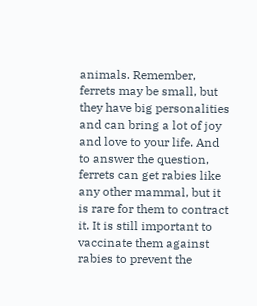animals. Remember, ferrets may be small, but they have big personalities and can bring a lot of joy and love to your life. And to answer the question, ferrets can get rabies like any other mammal, but it is rare for them to contract it. It is still important to vaccinate them against rabies to prevent the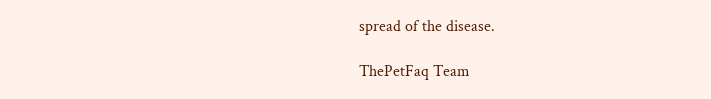spread of the disease.

ThePetFaq Team